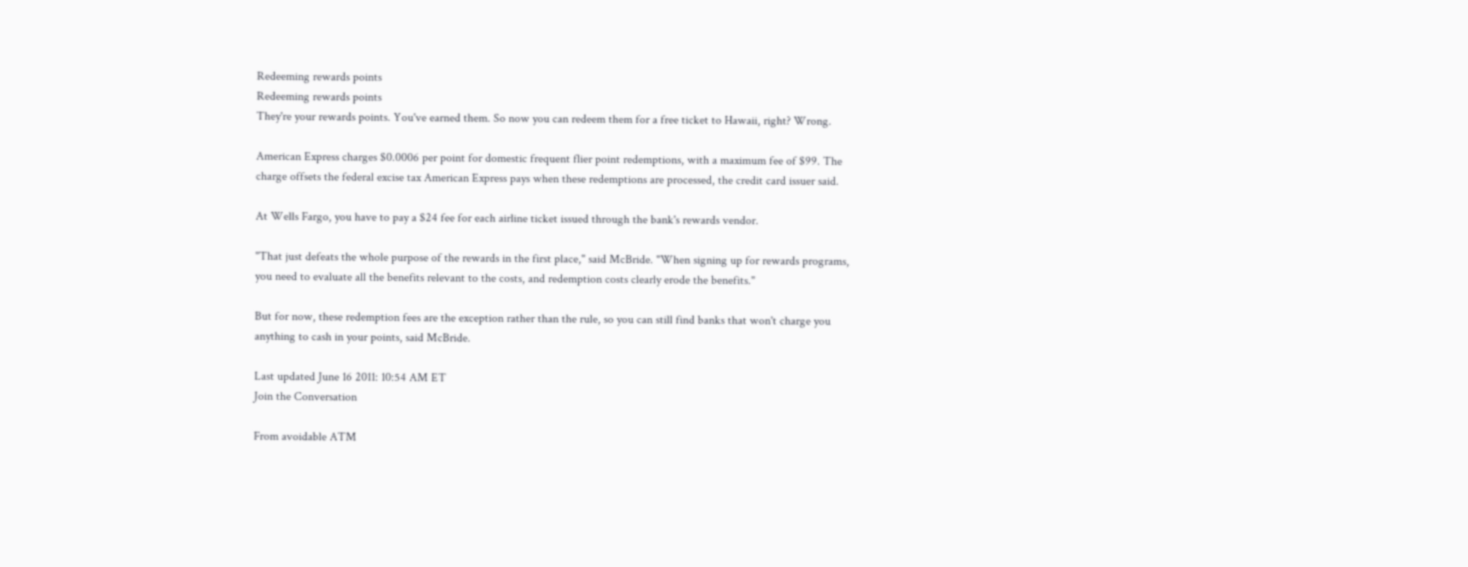Redeeming rewards points
Redeeming rewards points
They're your rewards points. You've earned them. So now you can redeem them for a free ticket to Hawaii, right? Wrong.

American Express charges $0.0006 per point for domestic frequent flier point redemptions, with a maximum fee of $99. The charge offsets the federal excise tax American Express pays when these redemptions are processed, the credit card issuer said.

At Wells Fargo, you have to pay a $24 fee for each airline ticket issued through the bank's rewards vendor.

"That just defeats the whole purpose of the rewards in the first place," said McBride. "When signing up for rewards programs, you need to evaluate all the benefits relevant to the costs, and redemption costs clearly erode the benefits."

But for now, these redemption fees are the exception rather than the rule, so you can still find banks that won't charge you anything to cash in your points, said McBride.

Last updated June 16 2011: 10:54 AM ET
Join the Conversation

From avoidable ATM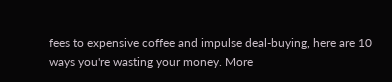fees to expensive coffee and impulse deal-buying, here are 10 ways you're wasting your money. More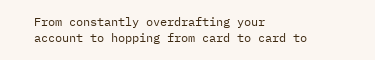From constantly overdrafting your account to hopping from card to card to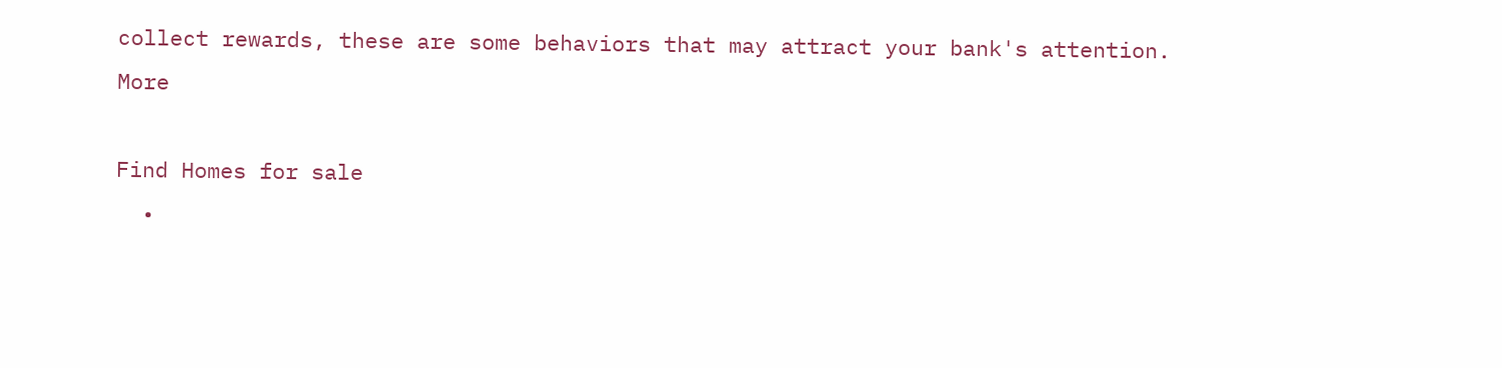collect rewards, these are some behaviors that may attract your bank's attention. More

Find Homes for sale
  •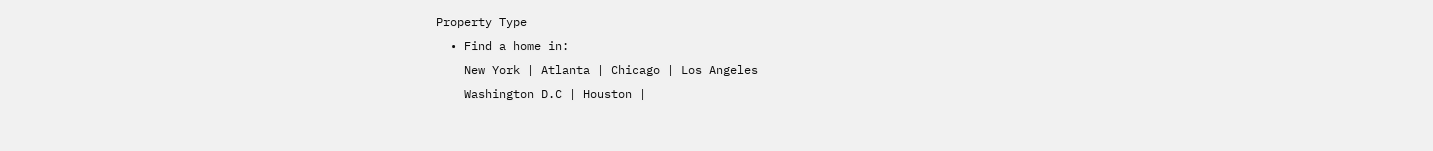Property Type
  • Find a home in:
    New York | Atlanta | Chicago | Los Angeles
    Washington D.C | Houston |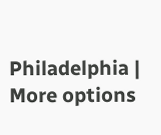Philadelphia | More options